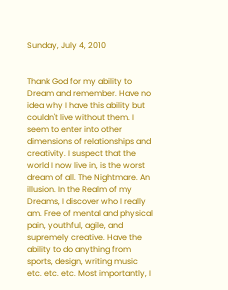Sunday, July 4, 2010


Thank God for my ability to Dream and remember. Have no idea why I have this ability but couldn't live without them. I seem to enter into other dimensions of relationships and creativity. I suspect that the world I now live in, is the worst dream of all. The Nightmare. An illusion. In the Realm of my Dreams, I discover who I really am. Free of mental and physical pain, youthful, agile, and supremely creative. Have the ability to do anything from sports, design, writing music etc. etc. etc. Most importantly, I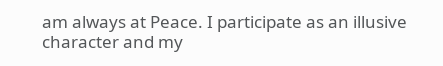am always at Peace. I participate as an illusive character and my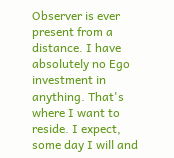Observer is ever present from a distance. I have absolutely no Ego investment in anything. That's where I want to reside. I expect, some day I will and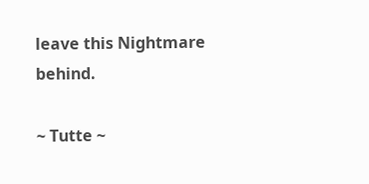leave this Nightmare behind.

~ Tutte ~